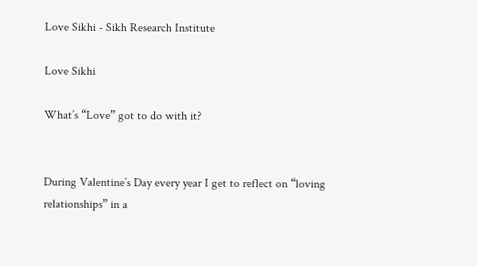Love Sikhi - Sikh Research Institute

Love Sikhi

What’s “Love” got to do with it?


During Valentine’s Day every year I get to reflect on “loving relationships” in a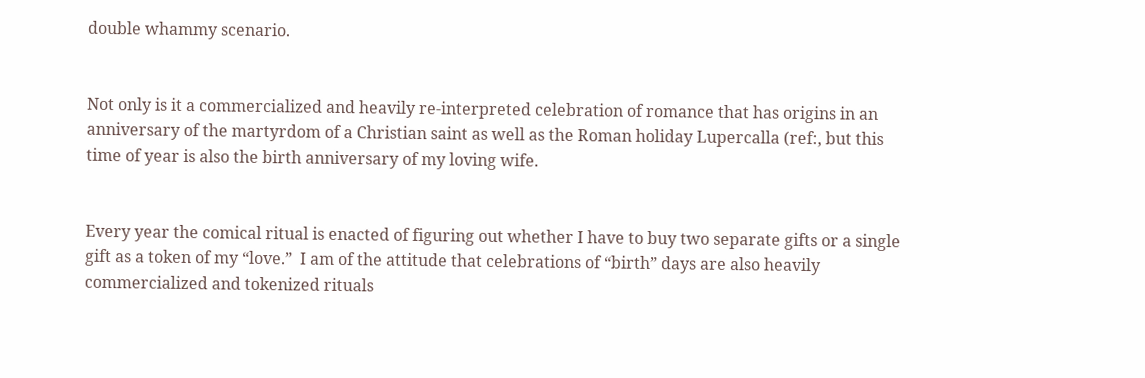double whammy scenario.


Not only is it a commercialized and heavily re-interpreted celebration of romance that has origins in an anniversary of the martyrdom of a Christian saint as well as the Roman holiday Lupercalla (ref:, but this time of year is also the birth anniversary of my loving wife.


Every year the comical ritual is enacted of figuring out whether I have to buy two separate gifts or a single gift as a token of my “love.”  I am of the attitude that celebrations of “birth” days are also heavily commercialized and tokenized rituals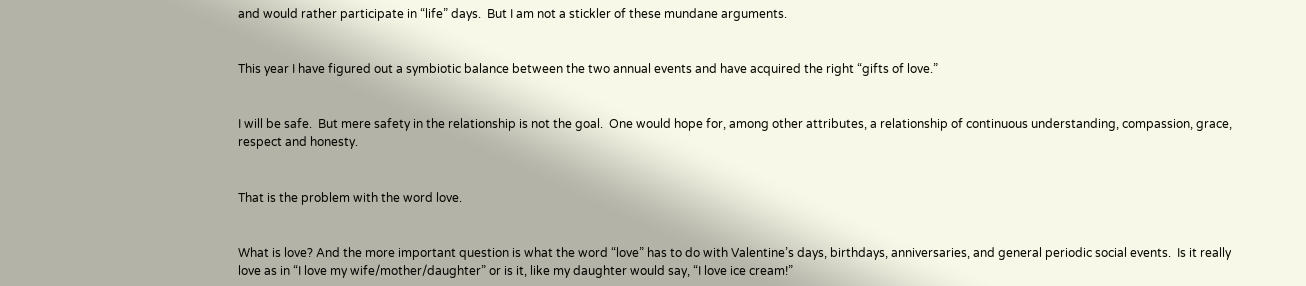and would rather participate in “life” days.  But I am not a stickler of these mundane arguments.


This year I have figured out a symbiotic balance between the two annual events and have acquired the right “gifts of love.”


I will be safe.  But mere safety in the relationship is not the goal.  One would hope for, among other attributes, a relationship of continuous understanding, compassion, grace, respect and honesty.


That is the problem with the word love.


What is love? And the more important question is what the word “love” has to do with Valentine’s days, birthdays, anniversaries, and general periodic social events.  Is it really love as in “I love my wife/mother/daughter” or is it, like my daughter would say, “I love ice cream!”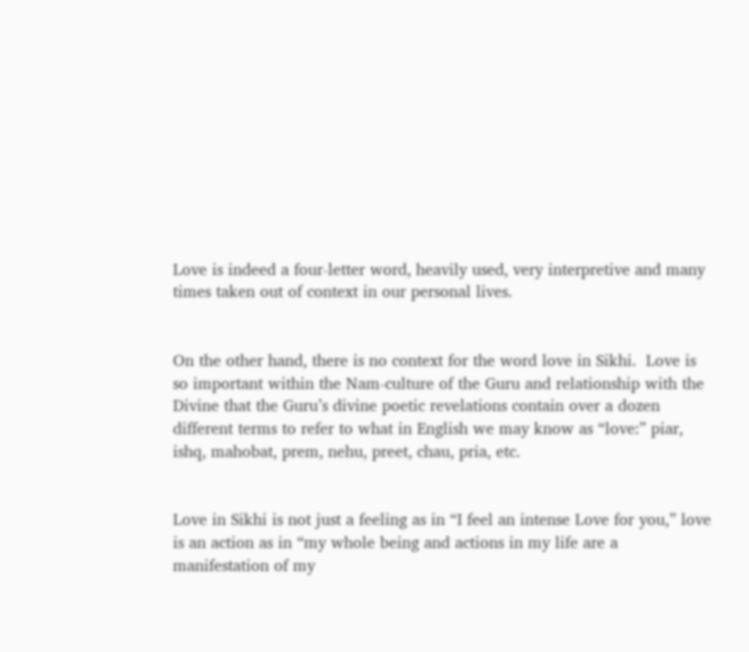Love is indeed a four-letter word, heavily used, very interpretive and many times taken out of context in our personal lives.


On the other hand, there is no context for the word love in Sikhi.  Love is so important within the Nam-culture of the Guru and relationship with the Divine that the Guru’s divine poetic revelations contain over a dozen different terms to refer to what in English we may know as “love:” piar, ishq, mahobat, prem, nehu, preet, chau, pria, etc.


Love in Sikhi is not just a feeling as in “I feel an intense Love for you,” love is an action as in “my whole being and actions in my life are a manifestation of my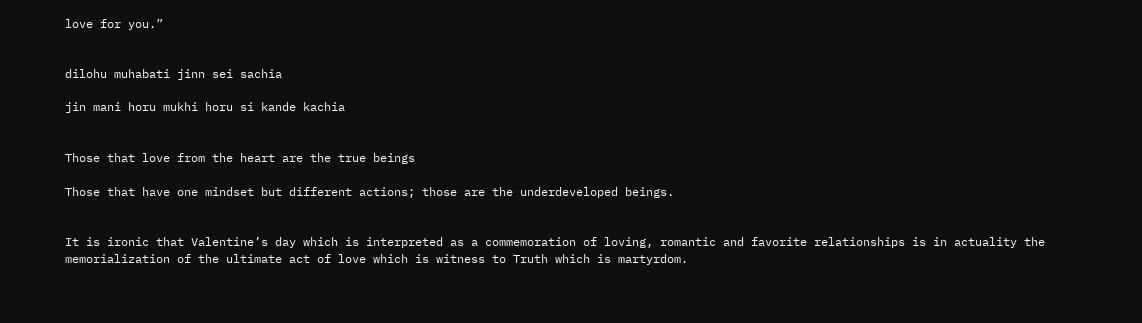love for you.”


dilohu muhabati jinn sei sachia

jin mani horu mukhi horu si kande kachia


Those that love from the heart are the true beings

Those that have one mindset but different actions; those are the underdeveloped beings.


It is ironic that Valentine’s day which is interpreted as a commemoration of loving, romantic and favorite relationships is in actuality the memorialization of the ultimate act of love which is witness to Truth which is martyrdom.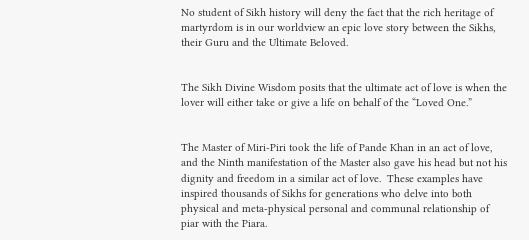No student of Sikh history will deny the fact that the rich heritage of martyrdom is in our worldview an epic love story between the Sikhs, their Guru and the Ultimate Beloved.


The Sikh Divine Wisdom posits that the ultimate act of love is when the lover will either take or give a life on behalf of the “Loved One.”


The Master of Miri-Piri took the life of Pande Khan in an act of love, and the Ninth manifestation of the Master also gave his head but not his dignity and freedom in a similar act of love.  These examples have inspired thousands of Sikhs for generations who delve into both physical and meta-physical personal and communal relationship of piar with the Piara.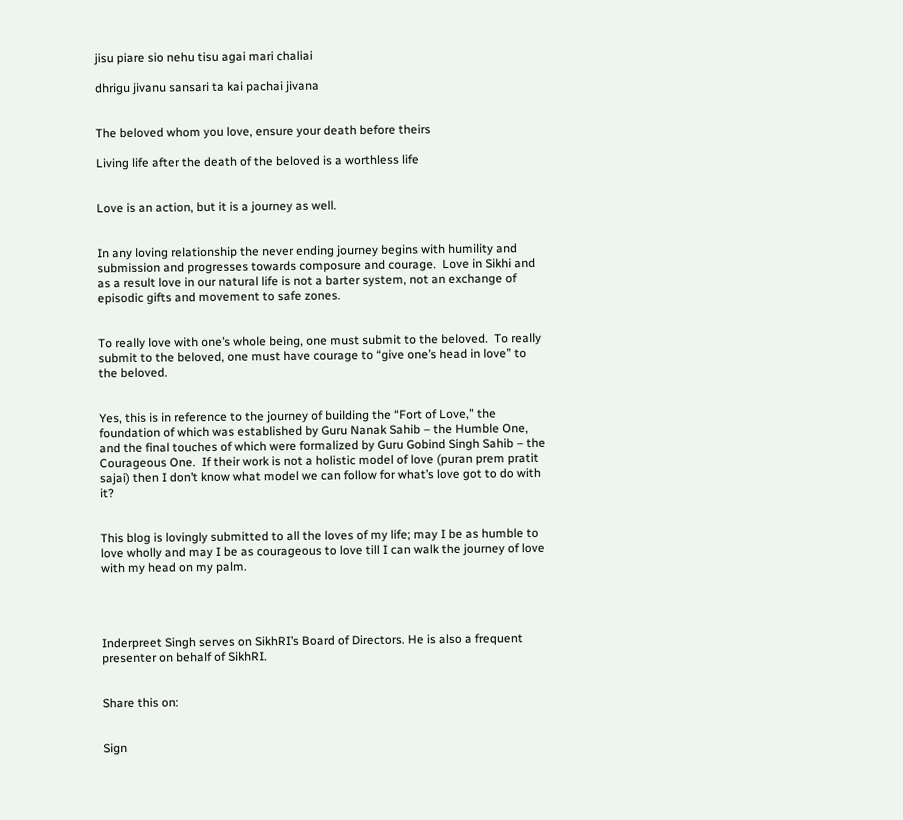jisu piare sio nehu tisu agai mari chaliai

dhrigu jivanu sansari ta kai pachai jivana


The beloved whom you love, ensure your death before theirs

Living life after the death of the beloved is a worthless life


Love is an action, but it is a journey as well.


In any loving relationship the never ending journey begins with humility and submission and progresses towards composure and courage.  Love in Sikhi and as a result love in our natural life is not a barter system, not an exchange of episodic gifts and movement to safe zones.


To really love with one’s whole being, one must submit to the beloved.  To really submit to the beloved, one must have courage to “give one’s head in love” to the beloved.


Yes, this is in reference to the journey of building the “Fort of Love,” the foundation of which was established by Guru Nanak Sahib – the Humble One, and the final touches of which were formalized by Guru Gobind Singh Sahib – the Courageous One.  If their work is not a holistic model of love (puran prem pratit sajai) then I don’t know what model we can follow for what’s love got to do with it?


This blog is lovingly submitted to all the loves of my life; may I be as humble to love wholly and may I be as courageous to love till I can walk the journey of love with my head on my palm.




Inderpreet Singh serves on SikhRI’s Board of Directors. He is also a frequent presenter on behalf of SikhRI.


Share this on:


Sign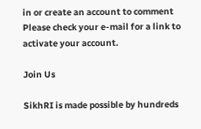in or create an account to comment
Please check your e-mail for a link to activate your account.

Join Us

SikhRI is made possible by hundreds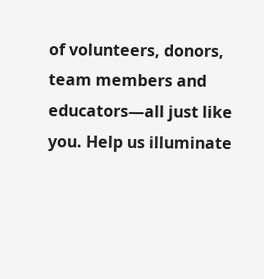of volunteers, donors, team members and educators—all just like you. Help us illuminate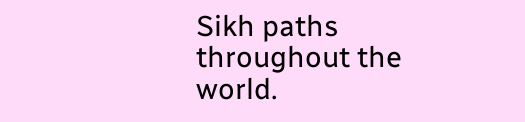Sikh paths throughout the world.